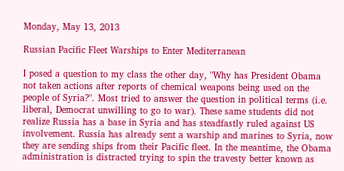Monday, May 13, 2013

Russian Pacific Fleet Warships to Enter Mediterranean

I posed a question to my class the other day, "Why has President Obama not taken actions after reports of chemical weapons being used on the people of Syria?". Most tried to answer the question in political terms (i.e. liberal, Democrat unwilling to go to war). These same students did not realize Russia has a base in Syria and has steadfastly ruled against US involvement. Russia has already sent a warship and marines to Syria, now they are sending ships from their Pacific fleet. In the meantime, the Obama administration is distracted trying to spin the travesty better known as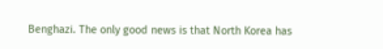Benghazi. The only good news is that North Korea has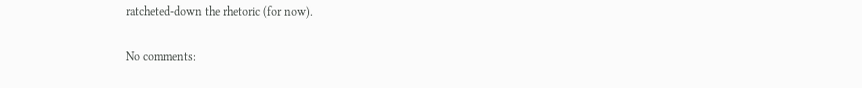ratcheted-down the rhetoric (for now).


No comments: